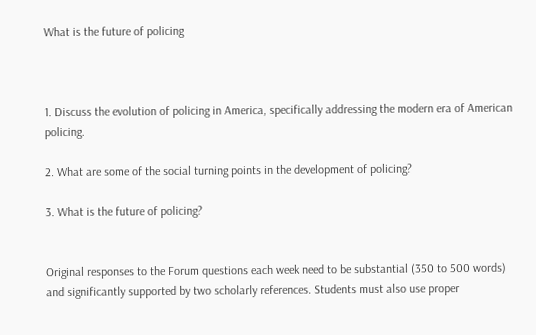What is the future of policing



1. Discuss the evolution of policing in America, specifically addressing the modern era of American policing.

2. What are some of the social turning points in the development of policing?

3. What is the future of policing?


Original responses to the Forum questions each week need to be substantial (350 to 500 words) and significantly supported by two scholarly references. Students must also use proper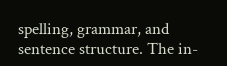spelling, grammar, and sentence structure. The in-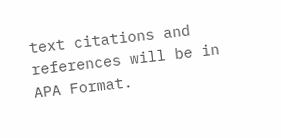text citations and references will be in APA Format.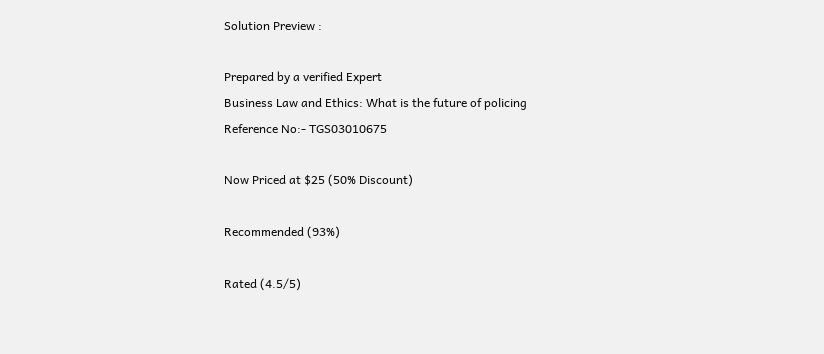Solution Preview :

Prepared by a verified Expert
Business Law and Ethics: What is the future of policing
Reference No:- TGS03010675

Now Priced at $25 (50% Discount)

Recommended (93%)

Rated (4.5/5)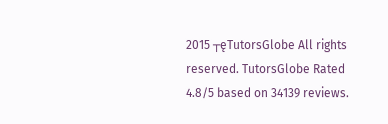2015 ┬ęTutorsGlobe All rights reserved. TutorsGlobe Rated 4.8/5 based on 34139 reviews.